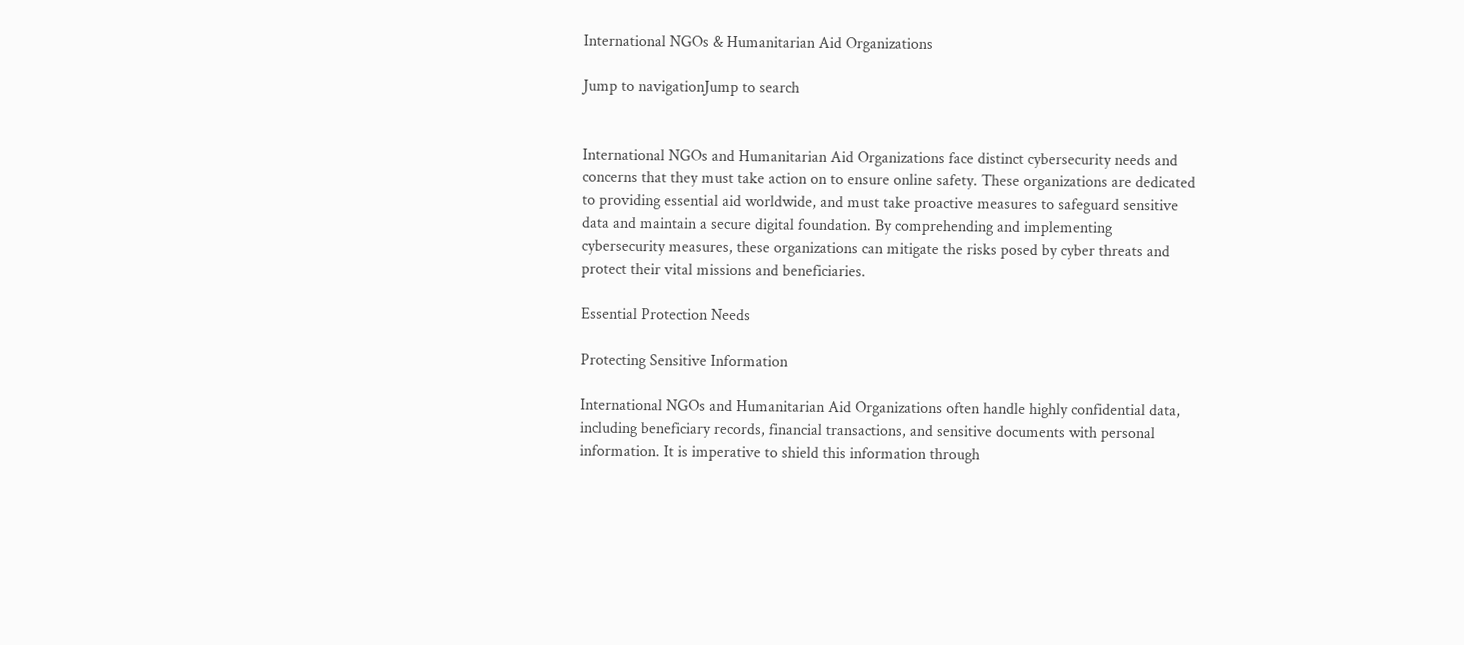International NGOs & Humanitarian Aid Organizations

Jump to navigationJump to search


International NGOs and Humanitarian Aid Organizations face distinct cybersecurity needs and concerns that they must take action on to ensure online safety. These organizations are dedicated to providing essential aid worldwide, and must take proactive measures to safeguard sensitive data and maintain a secure digital foundation. By comprehending and implementing cybersecurity measures, these organizations can mitigate the risks posed by cyber threats and protect their vital missions and beneficiaries.

Essential Protection Needs

Protecting Sensitive Information

International NGOs and Humanitarian Aid Organizations often handle highly confidential data, including beneficiary records, financial transactions, and sensitive documents with personal information. It is imperative to shield this information through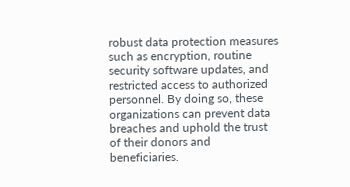robust data protection measures such as encryption, routine security software updates, and restricted access to authorized personnel. By doing so, these organizations can prevent data breaches and uphold the trust of their donors and beneficiaries.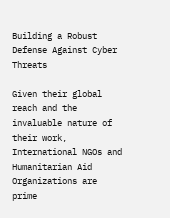Building a Robust Defense Against Cyber Threats

Given their global reach and the invaluable nature of their work, International NGOs and Humanitarian Aid Organizations are prime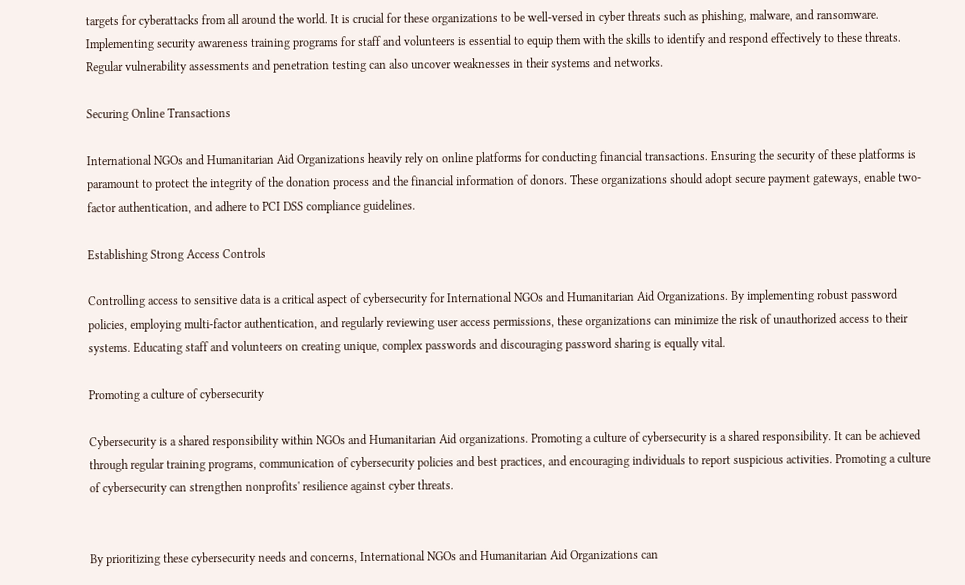targets for cyberattacks from all around the world. It is crucial for these organizations to be well-versed in cyber threats such as phishing, malware, and ransomware. Implementing security awareness training programs for staff and volunteers is essential to equip them with the skills to identify and respond effectively to these threats. Regular vulnerability assessments and penetration testing can also uncover weaknesses in their systems and networks.

Securing Online Transactions

International NGOs and Humanitarian Aid Organizations heavily rely on online platforms for conducting financial transactions. Ensuring the security of these platforms is paramount to protect the integrity of the donation process and the financial information of donors. These organizations should adopt secure payment gateways, enable two-factor authentication, and adhere to PCI DSS compliance guidelines.

Establishing Strong Access Controls

Controlling access to sensitive data is a critical aspect of cybersecurity for International NGOs and Humanitarian Aid Organizations. By implementing robust password policies, employing multi-factor authentication, and regularly reviewing user access permissions, these organizations can minimize the risk of unauthorized access to their systems. Educating staff and volunteers on creating unique, complex passwords and discouraging password sharing is equally vital.

Promoting a culture of cybersecurity

Cybersecurity is a shared responsibility within NGOs and Humanitarian Aid organizations. Promoting a culture of cybersecurity is a shared responsibility. It can be achieved through regular training programs, communication of cybersecurity policies and best practices, and encouraging individuals to report suspicious activities. Promoting a culture of cybersecurity can strengthen nonprofits' resilience against cyber threats.


By prioritizing these cybersecurity needs and concerns, International NGOs and Humanitarian Aid Organizations can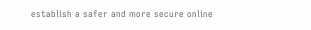establish a safer and more secure online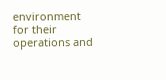environment for their operations and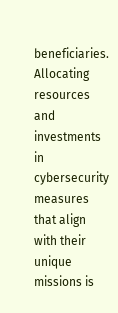beneficiaries. Allocating resources and investments in cybersecurity measures that align with their unique missions is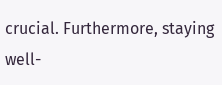crucial. Furthermore, staying well-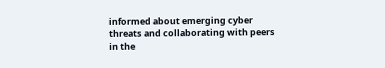informed about emerging cyber threats and collaborating with peers in the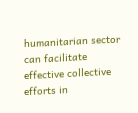humanitarian sector can facilitate effective collective efforts in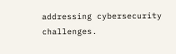addressing cybersecurity challenges.